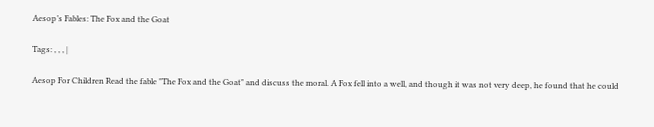Aesop’s Fables: The Fox and the Goat

Tags: , , , |

Aesop For Children Read the fable "The Fox and the Goat" and discuss the moral. A Fox fell into a well, and though it was not very deep, he found that he could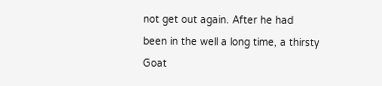not get out again. After he had been in the well a long time, a thirsty Goat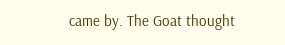came by. The Goat thought